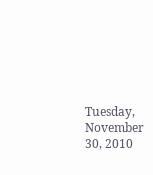Tuesday, November 30, 2010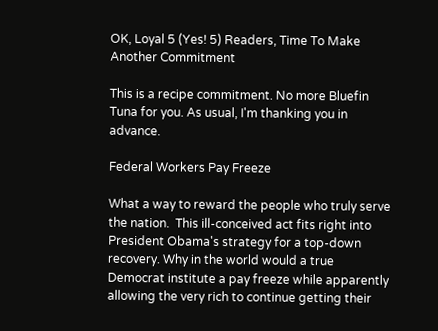OK, Loyal 5 (Yes! 5) Readers, Time To Make Another Commitment

This is a recipe commitment. No more Bluefin Tuna for you. As usual, I'm thanking you in advance.

Federal Workers Pay Freeze

What a way to reward the people who truly serve the nation.  This ill-conceived act fits right into President Obama's strategy for a top-down recovery. Why in the world would a true Democrat institute a pay freeze while apparently allowing the very rich to continue getting their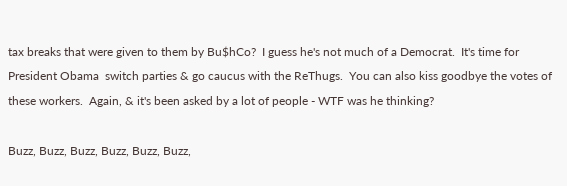tax breaks that were given to them by Bu$hCo?  I guess he's not much of a Democrat.  It's time for President Obama  switch parties & go caucus with the ReThugs.  You can also kiss goodbye the votes of these workers.  Again, & it's been asked by a lot of people - WTF was he thinking?

Buzz, Buzz, Buzz, Buzz, Buzz, Buzz,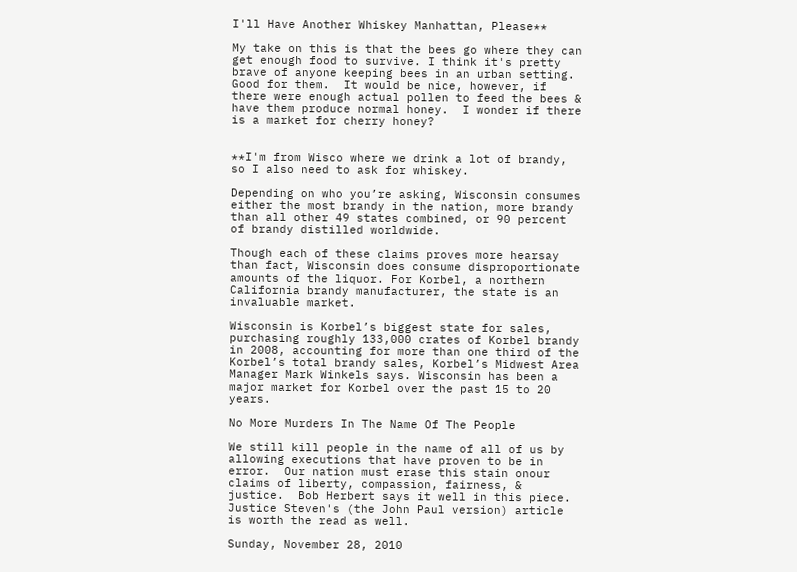I'll Have Another Whiskey Manhattan, Please**

My take on this is that the bees go where they can get enough food to survive. I think it's pretty brave of anyone keeping bees in an urban setting.  Good for them.  It would be nice, however, if there were enough actual pollen to feed the bees & have them produce normal honey.  I wonder if there is a market for cherry honey?


**I'm from Wisco where we drink a lot of brandy, so I also need to ask for whiskey.

Depending on who you’re asking, Wisconsin consumes either the most brandy in the nation, more brandy than all other 49 states combined, or 90 percent of brandy distilled worldwide.

Though each of these claims proves more hearsay than fact, Wisconsin does consume disproportionate amounts of the liquor. For Korbel, a northern California brandy manufacturer, the state is an invaluable market.

Wisconsin is Korbel’s biggest state for sales, purchasing roughly 133,000 crates of Korbel brandy in 2008, accounting for more than one third of the Korbel’s total brandy sales, Korbel’s Midwest Area Manager Mark Winkels says. Wisconsin has been a major market for Korbel over the past 15 to 20 years.

No More Murders In The Name Of The People

We still kill people in the name of all of us by allowing executions that have proven to be in error.  Our nation must erase this stain onour claims of liberty, compassion, fairness, & justice.  Bob Herbert says it well in this piece.  Justice Steven's (the John Paul version) article is worth the read as well.

Sunday, November 28, 2010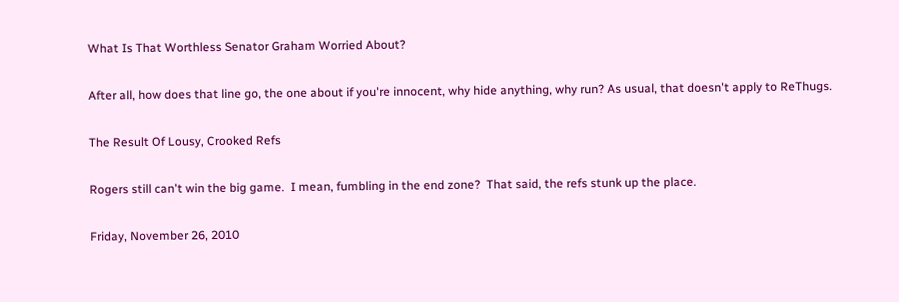What Is That Worthless Senator Graham Worried About?

After all, how does that line go, the one about if you're innocent, why hide anything, why run? As usual, that doesn't apply to ReThugs.

The Result Of Lousy, Crooked Refs

Rogers still can't win the big game.  I mean, fumbling in the end zone?  That said, the refs stunk up the place.

Friday, November 26, 2010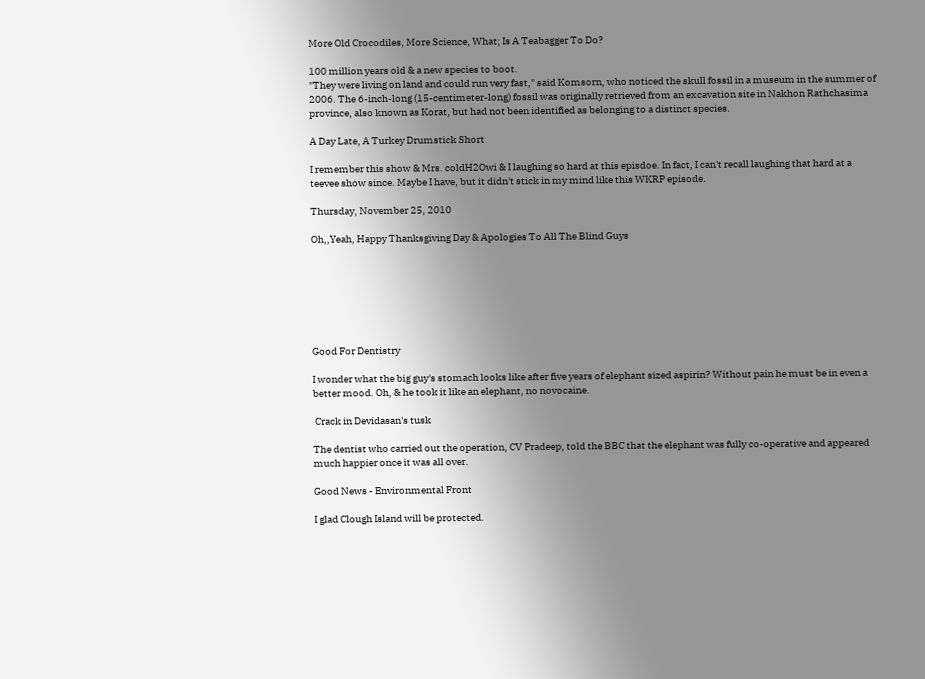More Old Crocodiles, More Science, What; Is A Teabagger To Do?

100 million years old & a new species to boot.
"They were living on land and could run very fast," said Komsorn, who noticed the skull fossil in a museum in the summer of 2006. The 6-inch-long (15-centimeter-long) fossil was originally retrieved from an excavation site in Nakhon Rathchasima province, also known as Korat, but had not been identified as belonging to a distinct species.

A Day Late, A Turkey Drumstick Short

I remember this show & Mrs. coldH2Owi & I laughing so hard at this episdoe. In fact, I can't recall laughing that hard at a teevee show since. Maybe I have, but it didn't stick in my mind like this WKRP episode.

Thursday, November 25, 2010

Oh,,Yeah, Happy Thanksgiving Day & Apologies To All The Blind Guys







Good For Dentistry

I wonder what the big guy's stomach looks like after five years of elephant sized aspirin? Without pain he must be in even a better mood. Oh, & he took it like an elephant, no novocaine.

 Crack in Devidasan's tusk

The dentist who carried out the operation, CV Pradeep, told the BBC that the elephant was fully co-operative and appeared much happier once it was all over.

Good News - Environmental Front

I glad Clough Island will be protected.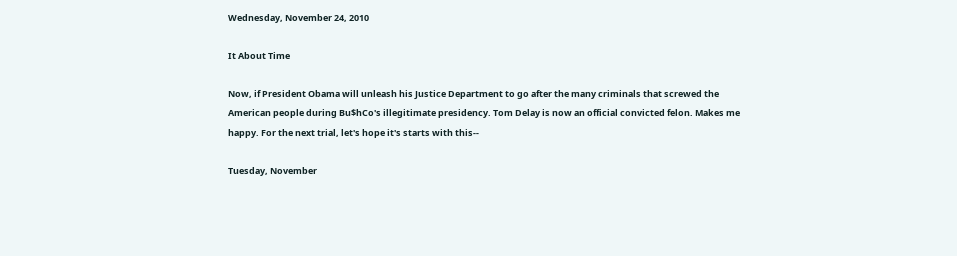Wednesday, November 24, 2010

It About Time

Now, if President Obama will unleash his Justice Department to go after the many criminals that screwed the American people during Bu$hCo's illegitimate presidency. Tom Delay is now an official convicted felon. Makes me happy. For the next trial, let's hope it's starts with this--

Tuesday, November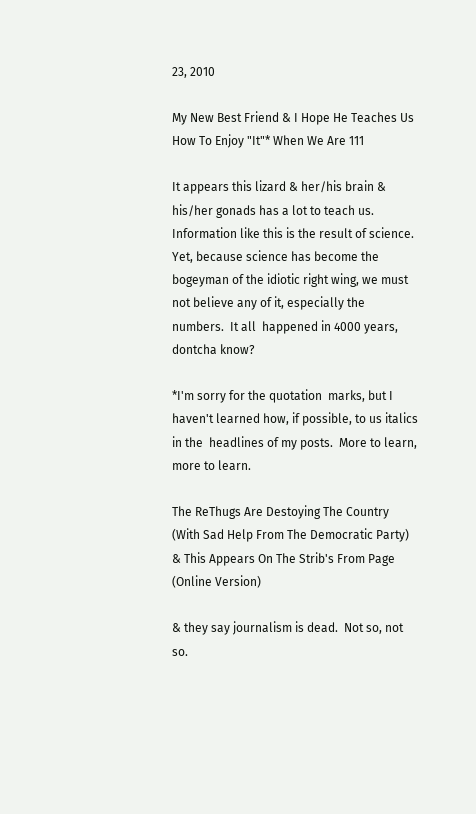23, 2010

My New Best Friend & I Hope He Teaches Us How To Enjoy "It"* When We Are 111

It appears this lizard & her/his brain & his/her gonads has a lot to teach us.  Information like this is the result of science.  Yet, because science has become the bogeyman of the idiotic right wing, we must not believe any of it, especially the numbers.  It all  happened in 4000 years, dontcha know?

*I'm sorry for the quotation  marks, but I haven't learned how, if possible, to us italics in the  headlines of my posts.  More to learn, more to learn.

The ReThugs Are Destoying The Country (With Sad Help From The Democratic Party) & This Appears On The Strib's From Page (Online Version)

& they say journalism is dead.  Not so, not so.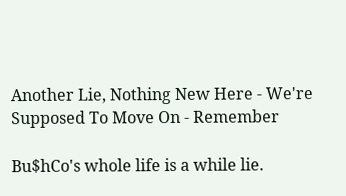Another Lie, Nothing New Here - We're Supposed To Move On - Remember

Bu$hCo's whole life is a while lie.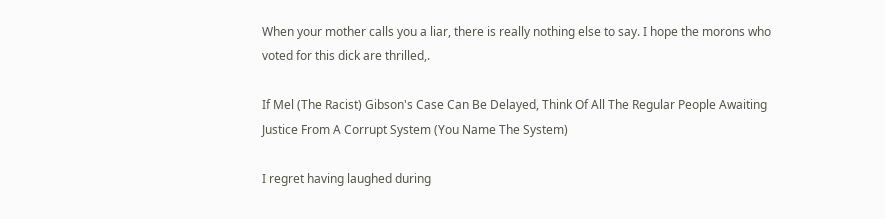When your mother calls you a liar, there is really nothing else to say. I hope the morons who voted for this dick are thrilled,.

If Mel (The Racist) Gibson's Case Can Be Delayed, Think Of All The Regular People Awaiting Justice From A Corrupt System (You Name The System)

I regret having laughed during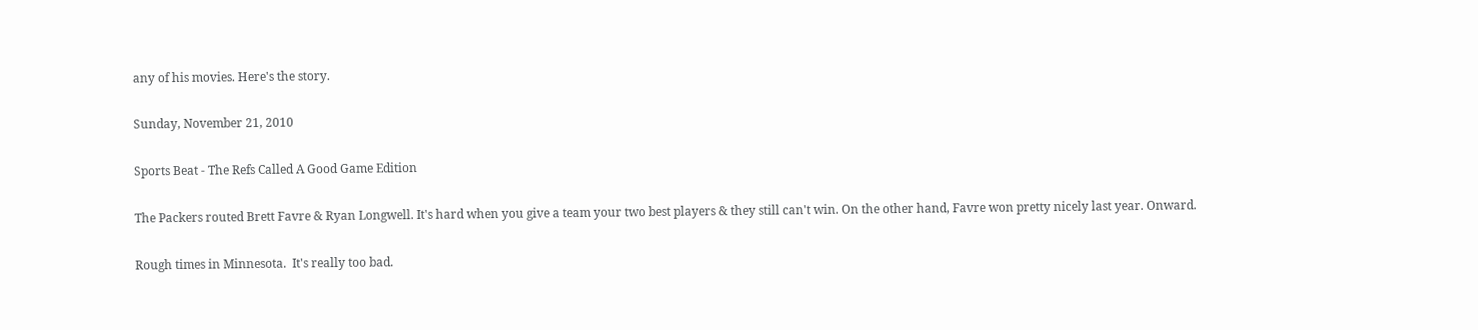any of his movies. Here's the story.

Sunday, November 21, 2010

Sports Beat - The Refs Called A Good Game Edition

The Packers routed Brett Favre & Ryan Longwell. It's hard when you give a team your two best players & they still can't win. On the other hand, Favre won pretty nicely last year. Onward.

Rough times in Minnesota.  It's really too bad.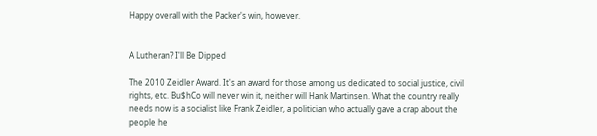Happy overall with the Packer's win, however.


A Lutheran? I'll Be Dipped

The 2010 Zeidler Award. It's an award for those among us dedicated to social justice, civil rights, etc. Bu$hCo will never win it, neither will Hank Martinsen. What the country really needs now is a socialist like Frank Zeidler, a politician who actually gave a crap about the people he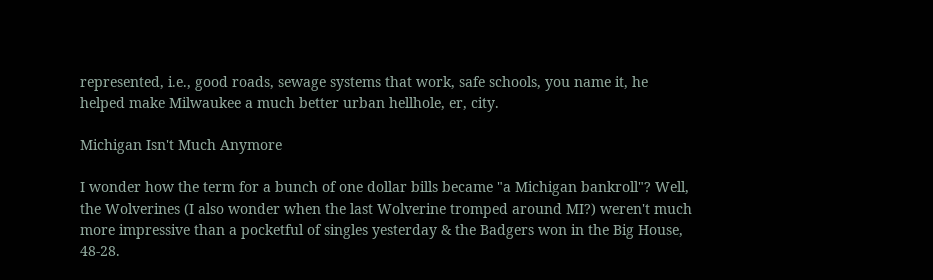represented, i.e., good roads, sewage systems that work, safe schools, you name it, he helped make Milwaukee a much better urban hellhole, er, city.

Michigan Isn't Much Anymore

I wonder how the term for a bunch of one dollar bills became "a Michigan bankroll"? Well, the Wolverines (I also wonder when the last Wolverine tromped around MI?) weren't much more impressive than a pocketful of singles yesterday & the Badgers won in the Big House, 48-28.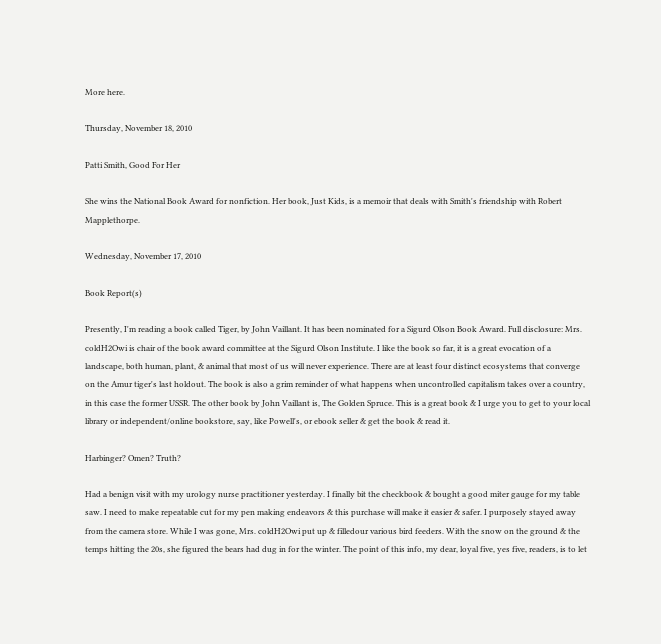More here.

Thursday, November 18, 2010

Patti Smith, Good For Her

She wins the National Book Award for nonfiction. Her book, Just Kids, is a memoir that deals with Smith's friendship with Robert Mapplethorpe.

Wednesday, November 17, 2010

Book Report(s)

Presently, I'm reading a book called Tiger, by John Vaillant. It has been nominated for a Sigurd Olson Book Award. Full disclosure: Mrs. coldH2Owi is chair of the book award committee at the Sigurd Olson Institute. I like the book so far, it is a great evocation of a landscape, both human, plant, & animal that most of us will never experience. There are at least four distinct ecosystems that converge on the Amur tiger's last holdout. The book is also a grim reminder of what happens when uncontrolled capitalism takes over a country, in this case the former USSR. The other book by John Vaillant is, The Golden Spruce. This is a great book & I urge you to get to your local library or independent/online bookstore, say, like Powell's, or ebook seller & get the book & read it.

Harbinger? Omen? Truth?

Had a benign visit with my urology nurse practitioner yesterday. I finally bit the checkbook & bought a good miter gauge for my table saw. I need to make repeatable cut for my pen making endeavors & this purchase will make it easier & safer. I purposely stayed away from the camera store. While I was gone, Mrs. coldH2Owi put up & filledour various bird feeders. With the snow on the ground & the temps hitting the 20s, she figured the bears had dug in for the winter. The point of this info, my dear, loyal five, yes five, readers, is to let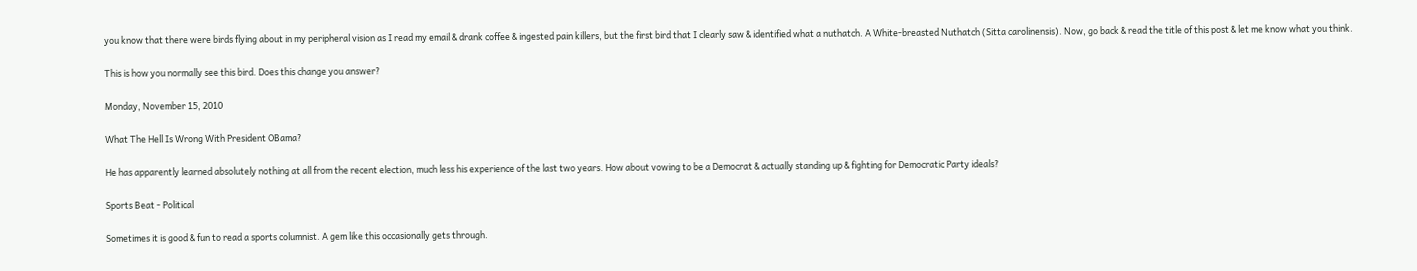you know that there were birds flying about in my peripheral vision as I read my email & drank coffee & ingested pain killers, but the first bird that I clearly saw & identified what a nuthatch. A White-breasted Nuthatch (Sitta carolinensis). Now, go back & read the title of this post & let me know what you think.

This is how you normally see this bird. Does this change you answer?

Monday, November 15, 2010

What The Hell Is Wrong With President OBama?

He has apparently learned absolutely nothing at all from the recent election, much less his experience of the last two years. How about vowing to be a Democrat & actually standing up & fighting for Democratic Party ideals?

Sports Beat - Political

Sometimes it is good & fun to read a sports columnist. A gem like this occasionally gets through.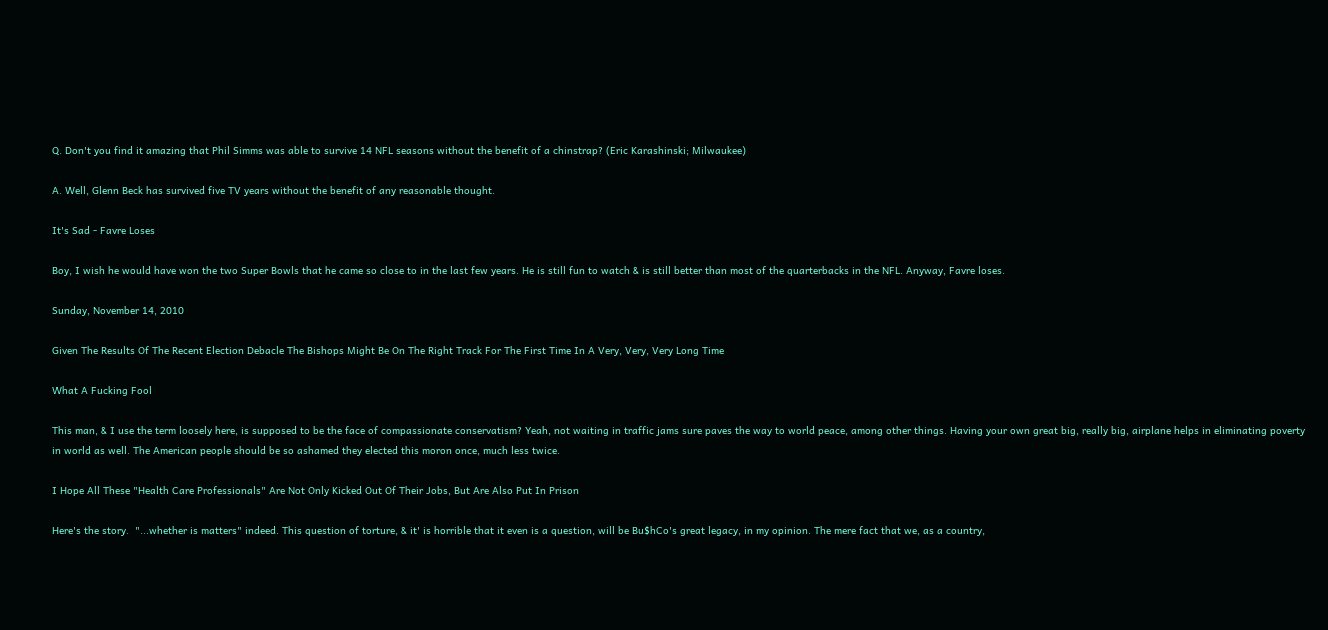Q. Don't you find it amazing that Phil Simms was able to survive 14 NFL seasons without the benefit of a chinstrap? (Eric Karashinski; Milwaukee)

A. Well, Glenn Beck has survived five TV years without the benefit of any reasonable thought.

It's Sad - Favre Loses

Boy, I wish he would have won the two Super Bowls that he came so close to in the last few years. He is still fun to watch & is still better than most of the quarterbacks in the NFL. Anyway, Favre loses.

Sunday, November 14, 2010

Given The Results Of The Recent Election Debacle The Bishops Might Be On The Right Track For The First Time In A Very, Very, Very Long Time

What A Fucking Fool

This man, & I use the term loosely here, is supposed to be the face of compassionate conservatism? Yeah, not waiting in traffic jams sure paves the way to world peace, among other things. Having your own great big, really big, airplane helps in eliminating poverty in world as well. The American people should be so ashamed they elected this moron once, much less twice.

I Hope All These "Health Care Professionals" Are Not Only Kicked Out Of Their Jobs, But Are Also Put In Prison

Here's the story.  "...whether is matters" indeed. This question of torture, & it' is horrible that it even is a question, will be Bu$hCo's great legacy, in my opinion. The mere fact that we, as a country,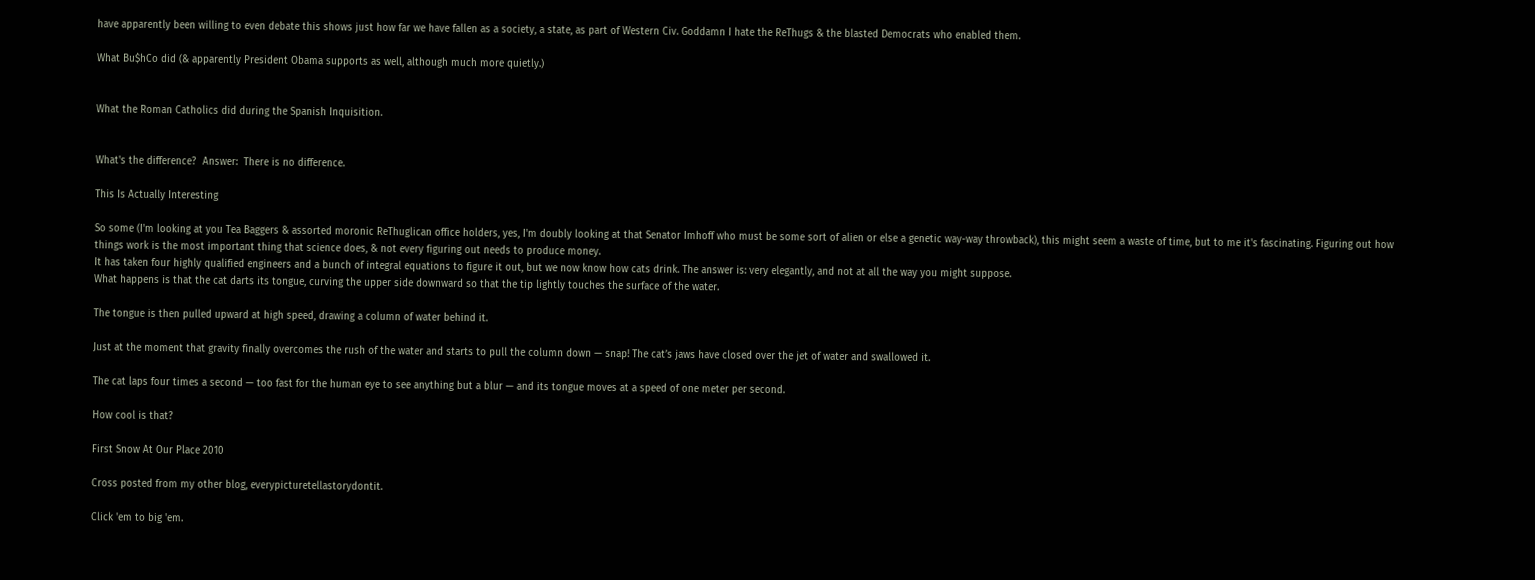have apparently been willing to even debate this shows just how far we have fallen as a society, a state, as part of Western Civ. Goddamn I hate the ReThugs & the blasted Democrats who enabled them.

What Bu$hCo did (& apparently President Obama supports as well, although much more quietly.)


What the Roman Catholics did during the Spanish Inquisition.


What's the difference?  Answer:  There is no difference.

This Is Actually Interesting

So some (I'm looking at you Tea Baggers & assorted moronic ReThuglican office holders, yes, I'm doubly looking at that Senator Imhoff who must be some sort of alien or else a genetic way-way throwback), this might seem a waste of time, but to me it's fascinating. Figuring out how things work is the most important thing that science does, & not every figuring out needs to produce money.
It has taken four highly qualified engineers and a bunch of integral equations to figure it out, but we now know how cats drink. The answer is: very elegantly, and not at all the way you might suppose.
What happens is that the cat darts its tongue, curving the upper side downward so that the tip lightly touches the surface of the water.

The tongue is then pulled upward at high speed, drawing a column of water behind it.

Just at the moment that gravity finally overcomes the rush of the water and starts to pull the column down — snap! The cat’s jaws have closed over the jet of water and swallowed it.

The cat laps four times a second — too fast for the human eye to see anything but a blur — and its tongue moves at a speed of one meter per second.

How cool is that?

First Snow At Our Place 2010

Cross posted from my other blog, everypicturetellastorydontit.

Click 'em to big 'em.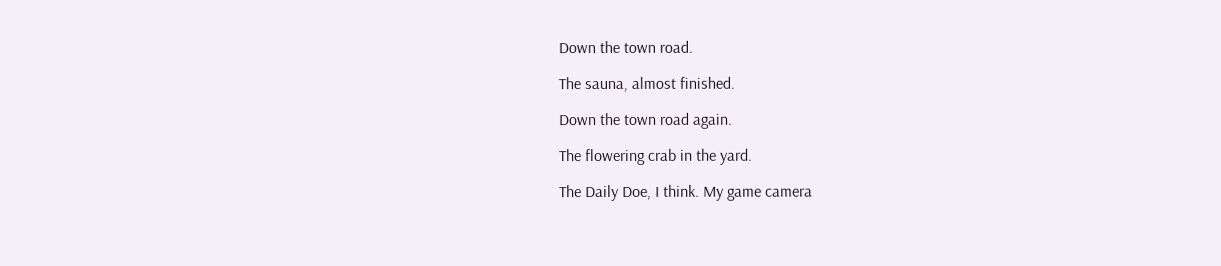Down the town road.

The sauna, almost finished.

Down the town road again.

The flowering crab in the yard.

The Daily Doe, I think. My game camera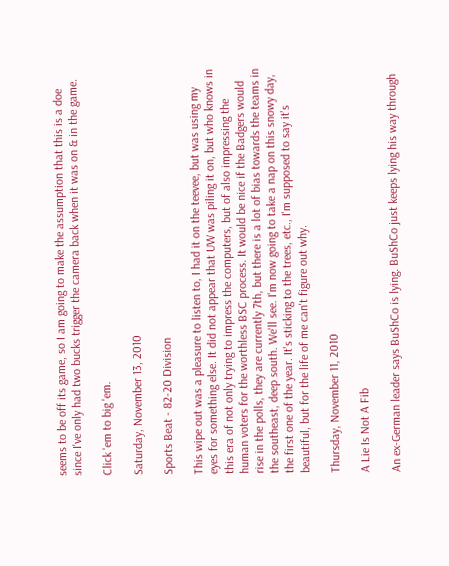seems to be off its game, so I am going to make the assumption that this is a doe since I've only had two bucks trigger the camera back when it was on & in the game.

Click 'em to big 'em.

Saturday, November 13, 2010

Sports Beat - 82-20 Division

This wipe out was a pleasure to listen to, I had it on the teevee, but was using my eyes for something else. It did not appear that UW was piling it on, but who knows in this era of not only trying to impress the computers, but of also impressing the human voters for the worthless BSC process. It would be nice if the Badgers would rise in the polls, they are currently 7th, but there is a lot of bias towards the teams in the southeast, deep south. We'll see. I'm now going to take a nap on this snowy day, the first one of the year. It's sticking to the trees, etc., I'm supposed to say it's beautiful, but for the life of me can't figure out why.

Thursday, November 11, 2010

A Lie Is Not A Fib

An ex-German leader says BuShCo is lying. BuShCo just keeps lying his way through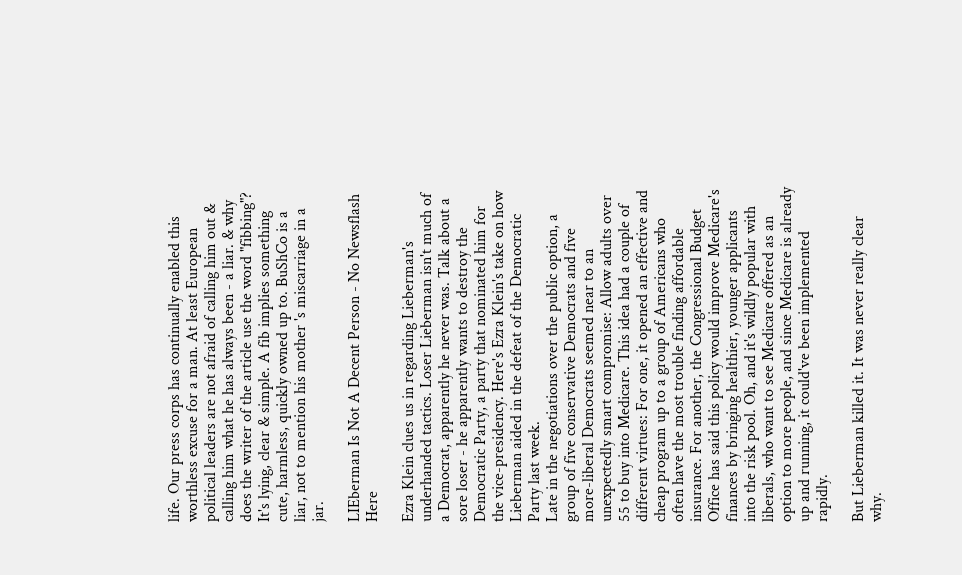life. Our press corps has continually enabled this worthless excuse for a man. At least European political leaders are not afraid of calling him out & calling him what he has always been - a liar. & why does the writer of the article use the word "fibbing"? It's lying, clear & simple. A fib implies something cute, harmless, quickly owned up to. BuShCo is a liar, not to mention his mother 's miscarriage in a jar.

LIEberman Is Not A Decent Person - No Newsflash Here

Ezra Klein clues us in regarding Lieberman's underhanded tactics. Loser Lieberman isn't much of a Democrat, apparently he never was. Talk about a sore loser - he apparently wants to destroy the Democratic Party, a party that nominated him for the vice-presidency. Here's Ezra Klein's take on how Lieberman aided in the defeat of the Democratic Party last week.
Late in the negotiations over the public option, a group of five conservative Democrats and five more-liberal Democrats seemed near to an unexpectedly smart compromise: Allow adults over 55 to buy into Medicare. This idea had a couple of different virtues: For one, it opened an effective and cheap program up to a group of Americans who often have the most trouble finding affordable insurance. For another, the Congressional Budget Office has said this policy would improve Medicare's finances by bringing healthier, younger applicants into the risk pool. Oh, and it's wildly popular with liberals, who want to see Medicare offered as an option to more people, and since Medicare is already up and running, it could've been implemented rapidly.

But Lieberman killed it. It was never really clear why.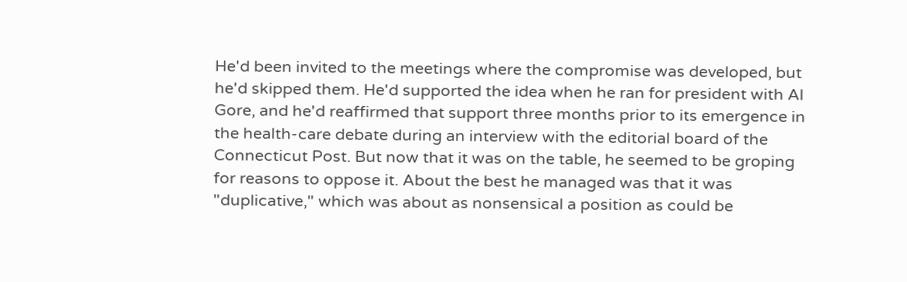He'd been invited to the meetings where the compromise was developed, but he'd skipped them. He'd supported the idea when he ran for president with Al Gore, and he'd reaffirmed that support three months prior to its emergence in the health-care debate during an interview with the editorial board of the Connecticut Post. But now that it was on the table, he seemed to be groping for reasons to oppose it. About the best he managed was that it was "duplicative," which was about as nonsensical a position as could be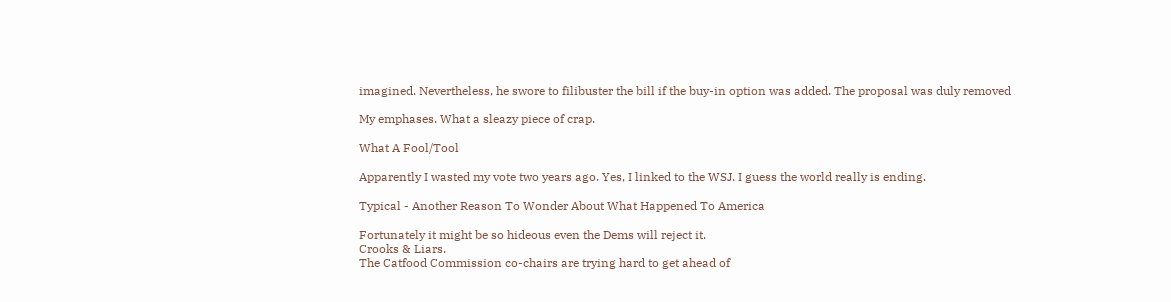imagined. Nevertheless, he swore to filibuster the bill if the buy-in option was added. The proposal was duly removed

My emphases. What a sleazy piece of crap.

What A Fool/Tool

Apparently I wasted my vote two years ago. Yes, I linked to the WSJ. I guess the world really is ending.

Typical - Another Reason To Wonder About What Happened To America

Fortunately it might be so hideous even the Dems will reject it.
Crooks & Liars.
The Catfood Commission co-chairs are trying hard to get ahead of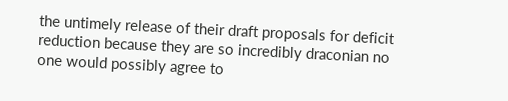the untimely release of their draft proposals for deficit reduction because they are so incredibly draconian no one would possibly agree to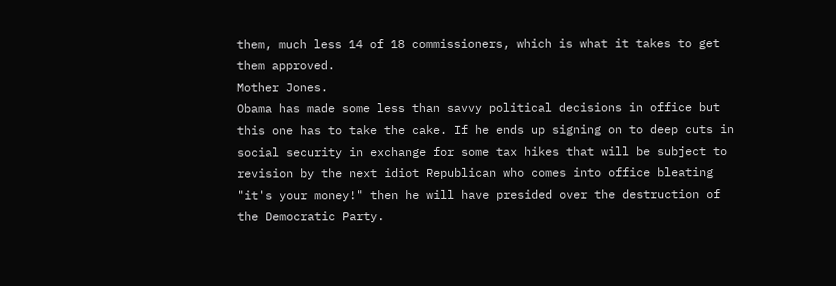them, much less 14 of 18 commissioners, which is what it takes to get them approved.
Mother Jones.
Obama has made some less than savvy political decisions in office but this one has to take the cake. If he ends up signing on to deep cuts in social security in exchange for some tax hikes that will be subject to revision by the next idiot Republican who comes into office bleating "it's your money!" then he will have presided over the destruction of the Democratic Party.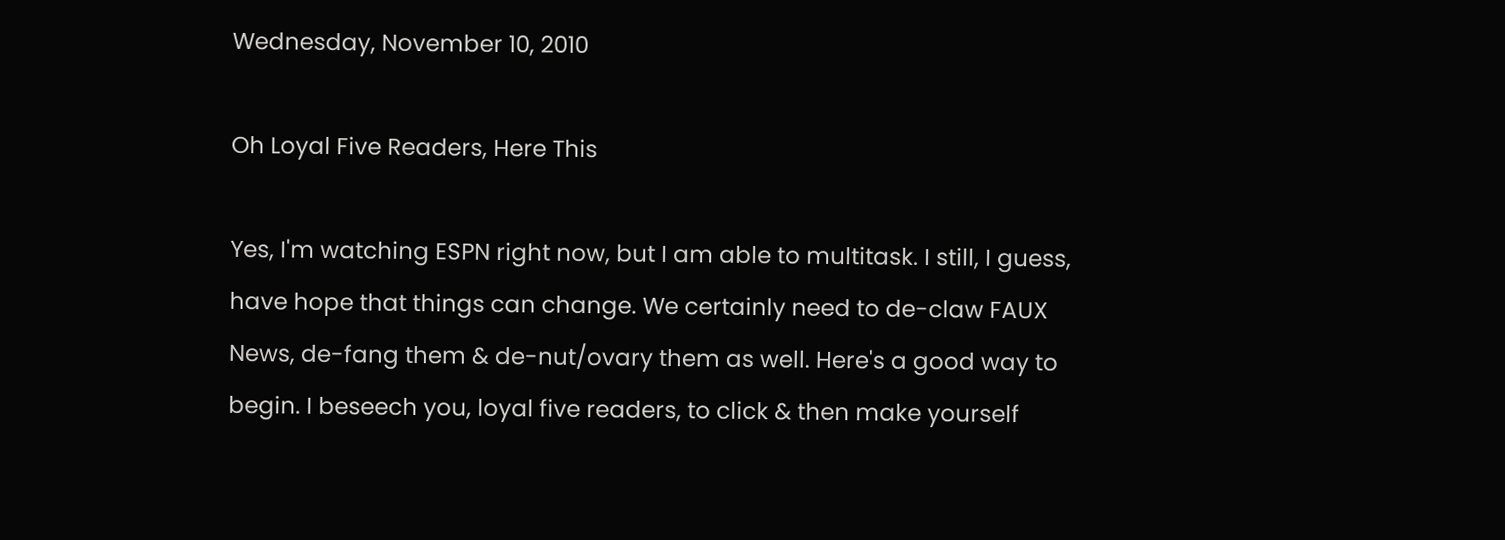Wednesday, November 10, 2010

Oh Loyal Five Readers, Here This

Yes, I'm watching ESPN right now, but I am able to multitask. I still, I guess, have hope that things can change. We certainly need to de-claw FAUX News, de-fang them & de-nut/ovary them as well. Here's a good way to begin. I beseech you, loyal five readers, to click & then make yourself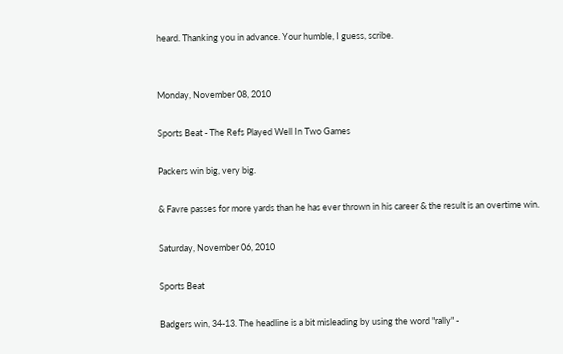heard. Thanking you in advance. Your humble, I guess, scribe.


Monday, November 08, 2010

Sports Beat - The Refs Played Well In Two Games

Packers win big, very big.

& Favre passes for more yards than he has ever thrown in his career & the result is an overtime win.

Saturday, November 06, 2010

Sports Beat

Badgers win, 34-13. The headline is a bit misleading by using the word "rally" -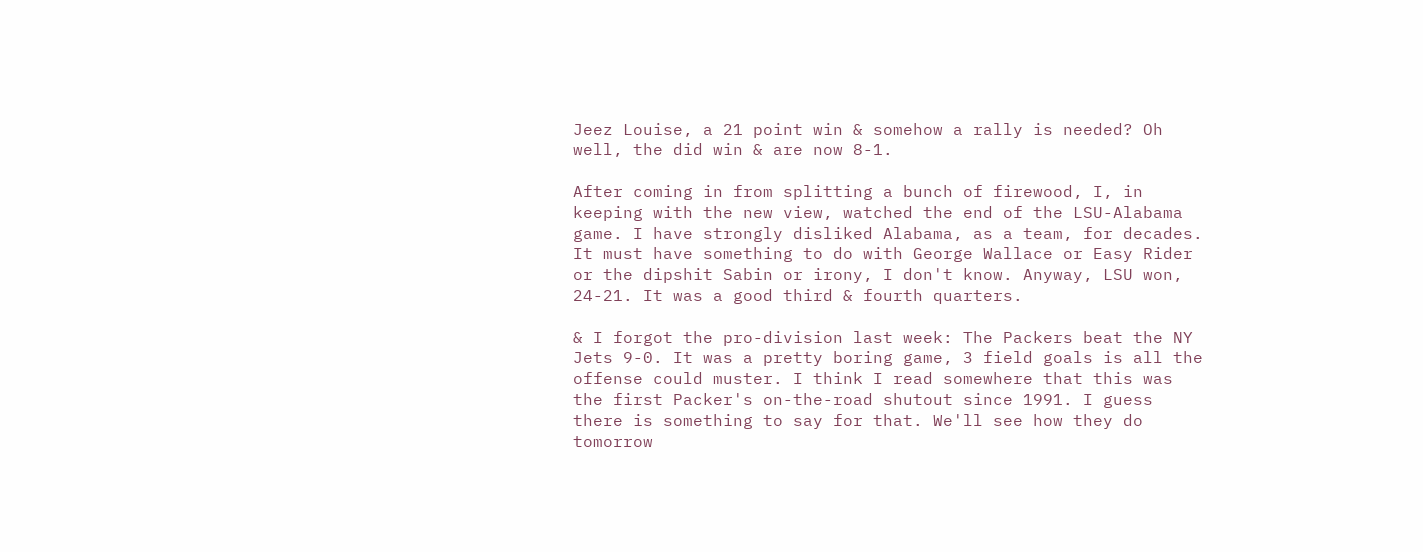Jeez Louise, a 21 point win & somehow a rally is needed? Oh well, the did win & are now 8-1.

After coming in from splitting a bunch of firewood, I, in keeping with the new view, watched the end of the LSU-Alabama game. I have strongly disliked Alabama, as a team, for decades. It must have something to do with George Wallace or Easy Rider or the dipshit Sabin or irony, I don't know. Anyway, LSU won, 24-21. It was a good third & fourth quarters.

& I forgot the pro-division last week: The Packers beat the NY Jets 9-0. It was a pretty boring game, 3 field goals is all the offense could muster. I think I read somewhere that this was the first Packer's on-the-road shutout since 1991. I guess there is something to say for that. We'll see how they do tomorrow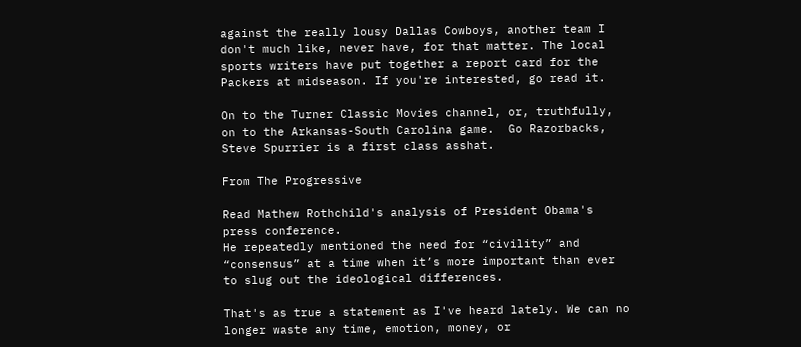against the really lousy Dallas Cowboys, another team I don't much like, never have, for that matter. The local sports writers have put together a report card for the Packers at midseason. If you're interested, go read it.

On to the Turner Classic Movies channel, or, truthfully, on to the Arkansas-South Carolina game.  Go Razorbacks, Steve Spurrier is a first class asshat.

From The Progressive

Read Mathew Rothchild's analysis of President Obama's press conference.
He repeatedly mentioned the need for “civility” and “consensus” at a time when it’s more important than ever to slug out the ideological differences.

That's as true a statement as I've heard lately. We can no longer waste any time, emotion, money, or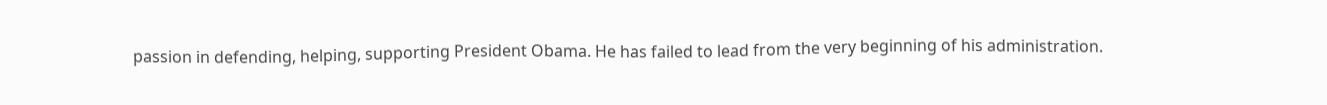passion in defending, helping, supporting President Obama. He has failed to lead from the very beginning of his administration.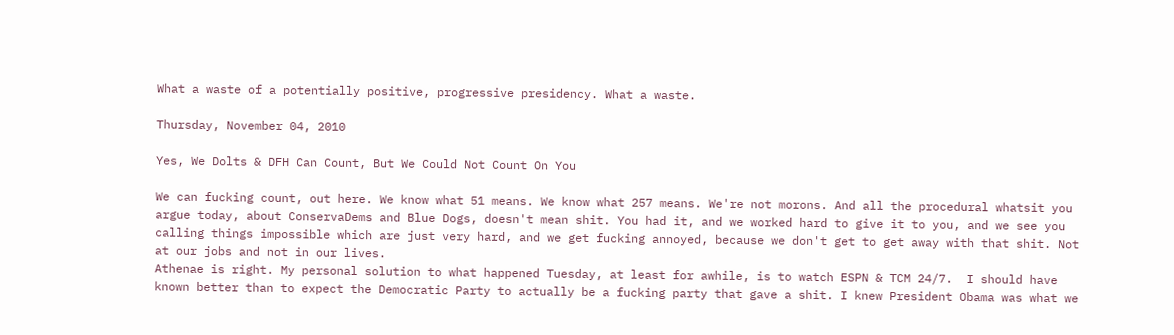What a waste of a potentially positive, progressive presidency. What a waste.

Thursday, November 04, 2010

Yes, We Dolts & DFH Can Count, But We Could Not Count On You

We can fucking count, out here. We know what 51 means. We know what 257 means. We're not morons. And all the procedural whatsit you argue today, about ConservaDems and Blue Dogs, doesn't mean shit. You had it, and we worked hard to give it to you, and we see you calling things impossible which are just very hard, and we get fucking annoyed, because we don't get to get away with that shit. Not at our jobs and not in our lives.
Athenae is right. My personal solution to what happened Tuesday, at least for awhile, is to watch ESPN & TCM 24/7.  I should have known better than to expect the Democratic Party to actually be a fucking party that gave a shit. I knew President Obama was what we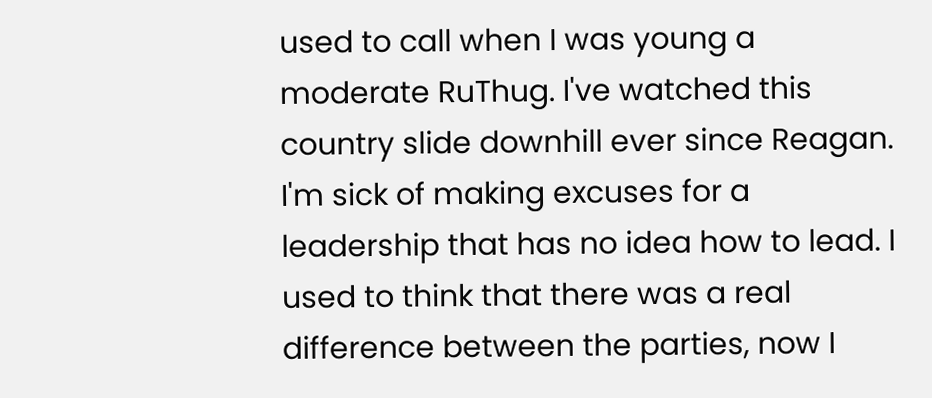used to call when I was young a moderate RuThug. I've watched this country slide downhill ever since Reagan. I'm sick of making excuses for a leadership that has no idea how to lead. I used to think that there was a real difference between the parties, now I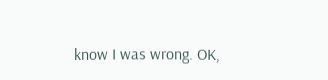know I was wrong. OK,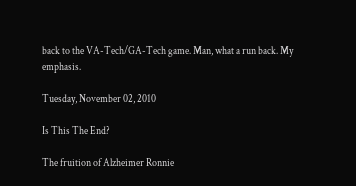back to the VA-Tech/GA-Tech game. Man, what a run back. My emphasis.

Tuesday, November 02, 2010

Is This The End?

The fruition of Alzheimer Ronnie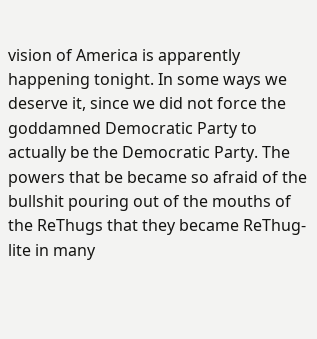vision of America is apparently happening tonight. In some ways we deserve it, since we did not force the goddamned Democratic Party to actually be the Democratic Party. The powers that be became so afraid of the bullshit pouring out of the mouths of the ReThugs that they became ReThug-lite in many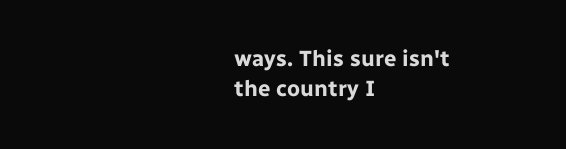ways. This sure isn't the country I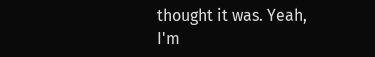thought it was. Yeah, I'm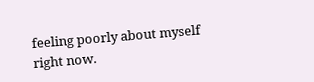feeling poorly about myself right now.